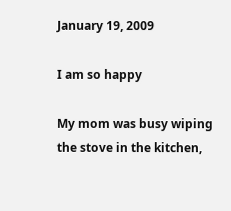January 19, 2009

I am so happy

My mom was busy wiping the stove in the kitchen,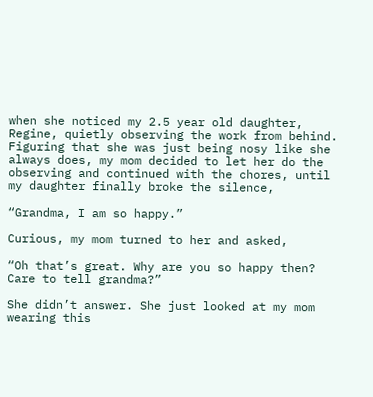when she noticed my 2.5 year old daughter, Regine, quietly observing the work from behind. Figuring that she was just being nosy like she always does, my mom decided to let her do the observing and continued with the chores, until my daughter finally broke the silence,

“Grandma, I am so happy.”

Curious, my mom turned to her and asked,

“Oh that’s great. Why are you so happy then? Care to tell grandma?”

She didn’t answer. She just looked at my mom wearing this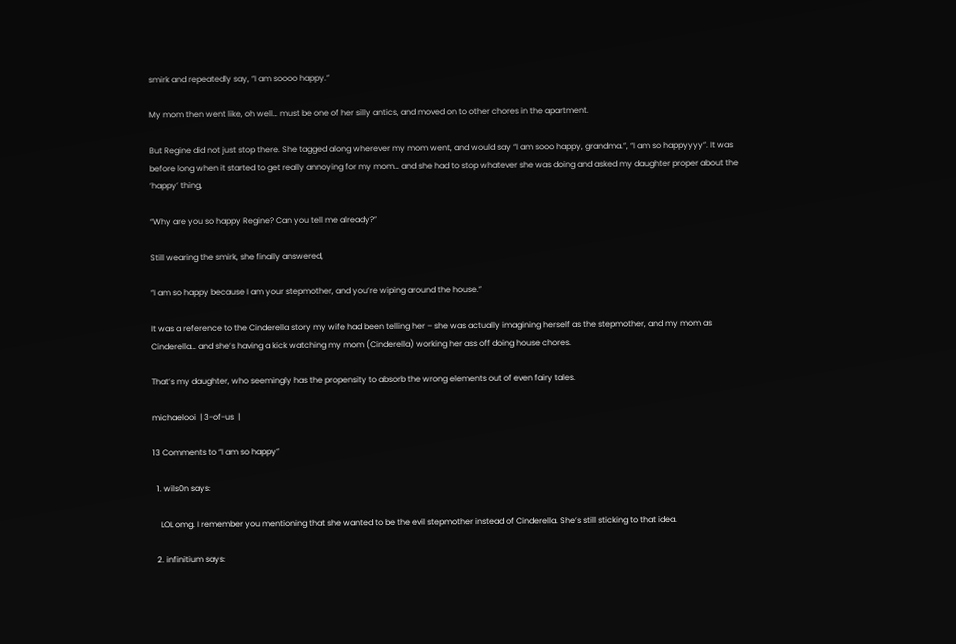smirk and repeatedly say, “I am soooo happy.”

My mom then went like, oh well… must be one of her silly antics, and moved on to other chores in the apartment.

But Regine did not just stop there. She tagged along wherever my mom went, and would say “I am sooo happy, grandma.”, “I am so happyyyy”. It was before long when it started to get really annoying for my mom… and she had to stop whatever she was doing and asked my daughter proper about the ‘happy’ thing,

“Why are you so happy Regine? Can you tell me already?”

Still wearing the smirk, she finally answered,

“I am so happy because I am your stepmother, and you’re wiping around the house.”

It was a reference to the Cinderella story my wife had been telling her – she was actually imagining herself as the stepmother, and my mom as Cinderella… and she’s having a kick watching my mom (Cinderella) working her ass off doing house chores.

That’s my daughter, who seemingly has the propensity to absorb the wrong elements out of even fairy tales.

michaelooi  | 3-of-us  |

13 Comments to “I am so happy”

  1. wils0n says:

    LOL omg. I remember you mentioning that she wanted to be the evil stepmother instead of Cinderella. She’s still sticking to that idea.

  2. infinitium says: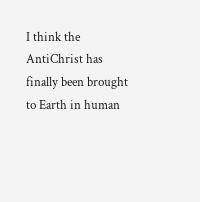I think the AntiChrist has finally been brought to Earth in human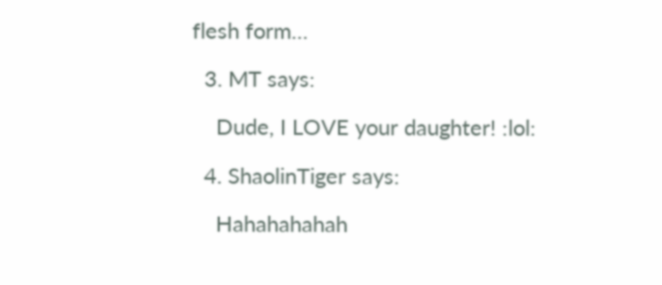flesh form…

  3. MT says:

    Dude, I LOVE your daughter! :lol:

  4. ShaolinTiger says:

    Hahahahahah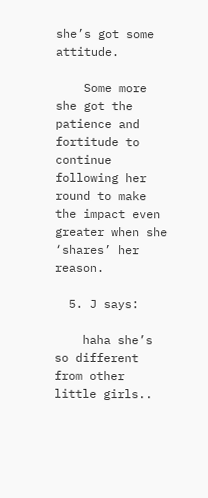she’s got some attitude.

    Some more she got the patience and fortitude to continue following her round to make the impact even greater when she ‘shares’ her reason.

  5. J says:

    haha she’s so different from other little girls..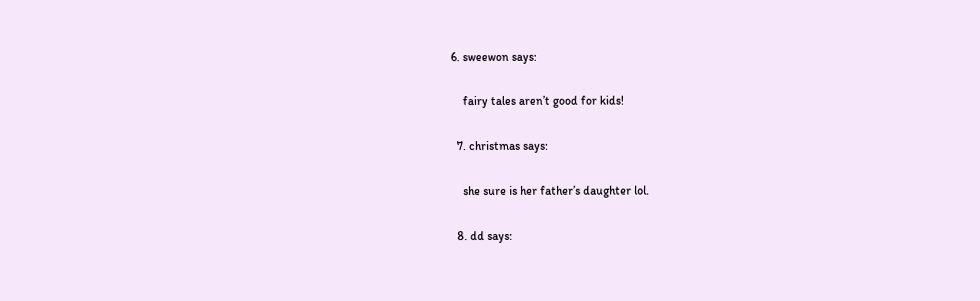6. sweewon says:

    fairy tales aren’t good for kids!

  7. christmas says:

    she sure is her father’s daughter lol.

  8. dd says: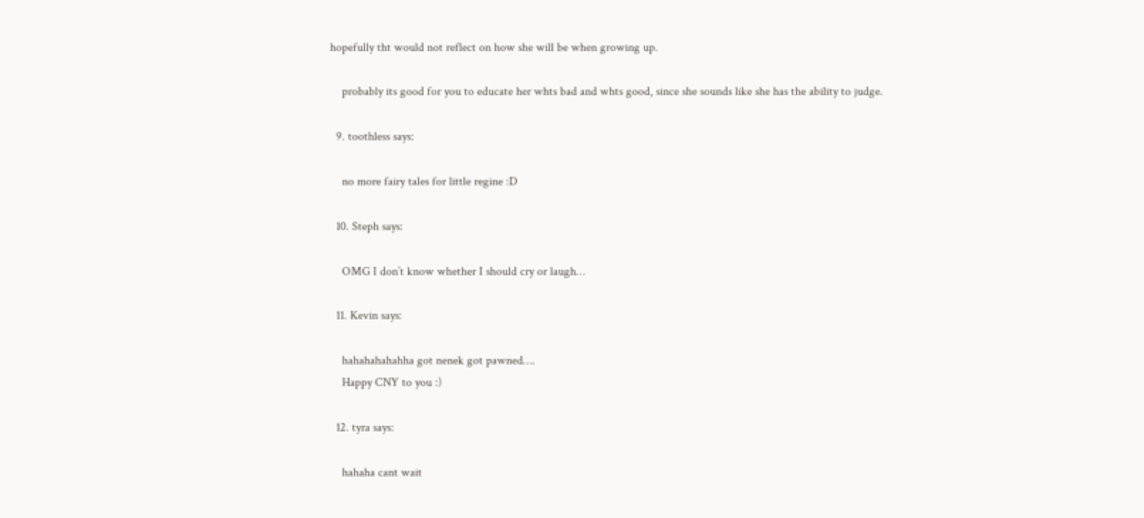hopefully tht would not reflect on how she will be when growing up.

    probably its good for you to educate her whts bad and whts good, since she sounds like she has the ability to judge.

  9. toothless says:

    no more fairy tales for little regine :D

  10. Steph says:

    OMG I don’t know whether I should cry or laugh…

  11. Kevin says:

    hahahahahahha got nenek got pawned….
    Happy CNY to you :)

  12. tyra says:

    hahaha cant wait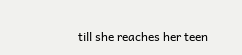till she reaches her teen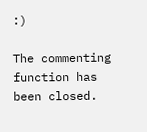:)

The commenting function has been closed.